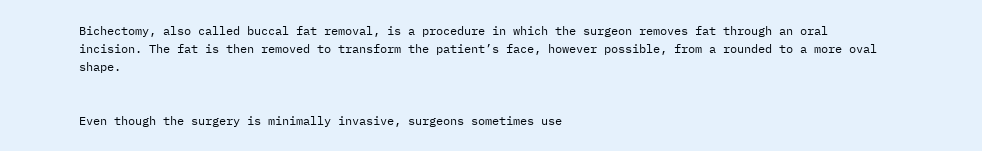Bichectomy, also called buccal fat removal, is a procedure in which the surgeon removes fat through an oral incision. The fat is then removed to transform the patient’s face, however possible, from a rounded to a more oval shape.


Even though the surgery is minimally invasive, surgeons sometimes use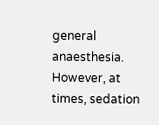general anaesthesia. However, at times, sedation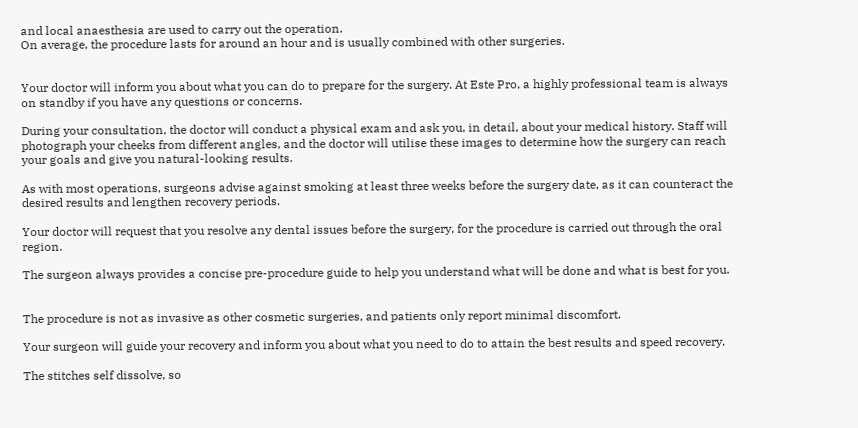and local anaesthesia are used to carry out the operation.
On average, the procedure lasts for around an hour and is usually combined with other surgeries.


Your doctor will inform you about what you can do to prepare for the surgery. At Este Pro, a highly professional team is always on standby if you have any questions or concerns.

During your consultation, the doctor will conduct a physical exam and ask you, in detail, about your medical history. Staff will photograph your cheeks from different angles, and the doctor will utilise these images to determine how the surgery can reach your goals and give you natural-looking results.

As with most operations, surgeons advise against smoking at least three weeks before the surgery date, as it can counteract the desired results and lengthen recovery periods.

Your doctor will request that you resolve any dental issues before the surgery, for the procedure is carried out through the oral region.

The surgeon always provides a concise pre-procedure guide to help you understand what will be done and what is best for you.


The procedure is not as invasive as other cosmetic surgeries, and patients only report minimal discomfort.

Your surgeon will guide your recovery and inform you about what you need to do to attain the best results and speed recovery.

The stitches self dissolve, so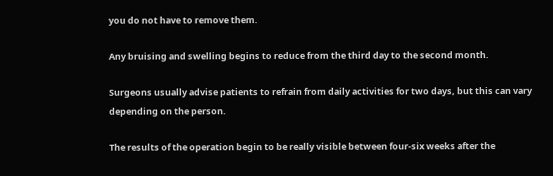you do not have to remove them.

Any bruising and swelling begins to reduce from the third day to the second month.

Surgeons usually advise patients to refrain from daily activities for two days, but this can vary depending on the person.

The results of the operation begin to be really visible between four-six weeks after the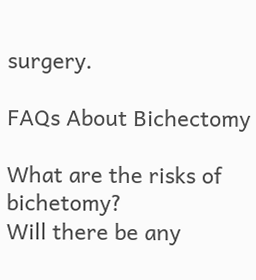surgery.

FAQs About Bichectomy

What are the risks of bichetomy?
Will there be any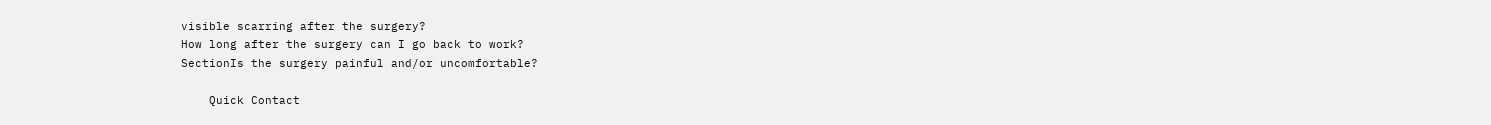visible scarring after the surgery?
How long after the surgery can I go back to work?
SectionIs the surgery painful and/or uncomfortable?

    Quick Contact